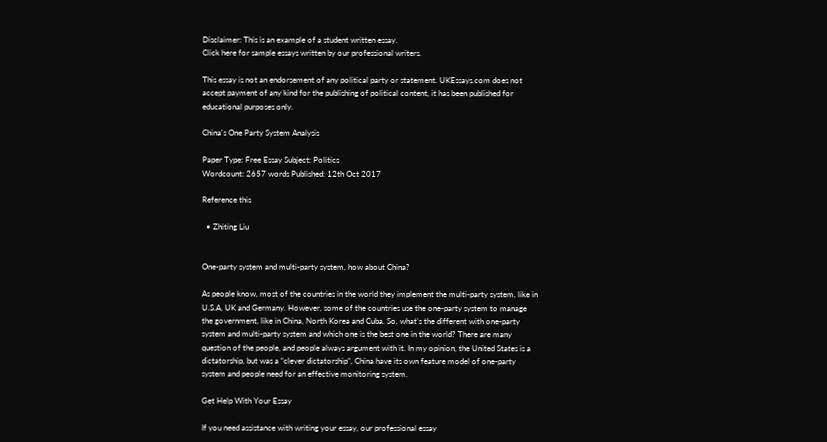Disclaimer: This is an example of a student written essay.
Click here for sample essays written by our professional writers.

This essay is not an endorsement of any political party or statement. UKEssays.com does not accept payment of any kind for the publishing of political content, it has been published for educational purposes only.

China's One Party System Analysis

Paper Type: Free Essay Subject: Politics
Wordcount: 2657 words Published: 12th Oct 2017

Reference this

  • Zhiting Liu


One-party system and multi-party system, how about China?

As people know, most of the countries in the world they implement the multi-party system, like in U.S.A, UK and Germany. However, some of the countries use the one-party system to manage the government, like in China, North Korea and Cuba. So, what’s the different with one-party system and multi-party system and which one is the best one in the world? There are many question of the people, and people always argument with it. In my opinion, the United States is a dictatorship, but was a “clever dictatorship”, China have its own feature model of one-party system and people need for an effective monitoring system.

Get Help With Your Essay

If you need assistance with writing your essay, our professional essay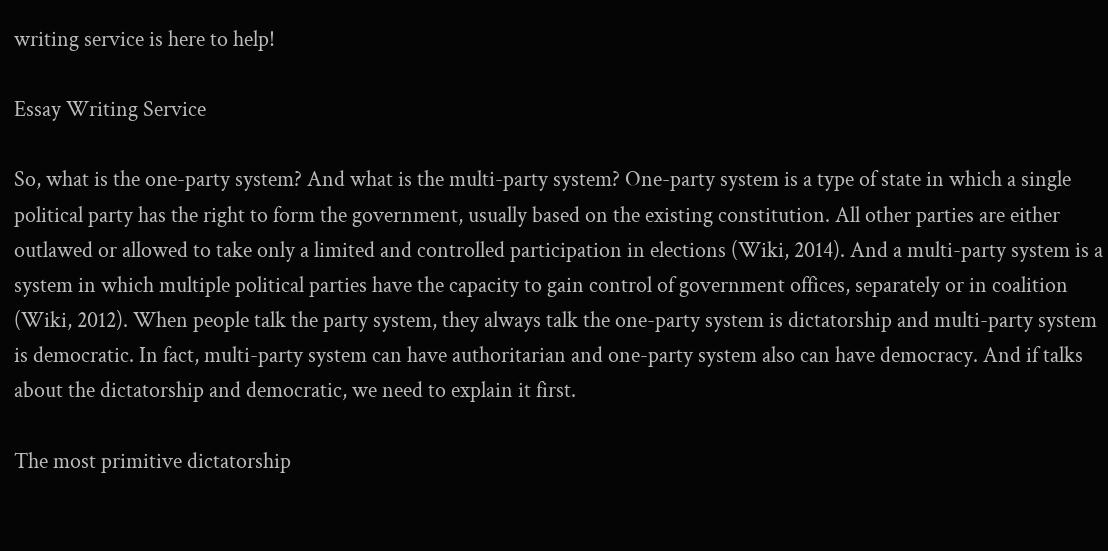writing service is here to help!

Essay Writing Service

So, what is the one-party system? And what is the multi-party system? One-party system is a type of state in which a single political party has the right to form the government, usually based on the existing constitution. All other parties are either outlawed or allowed to take only a limited and controlled participation in elections (Wiki, 2014). And a multi-party system is a system in which multiple political parties have the capacity to gain control of government offices, separately or in coalition (Wiki, 2012). When people talk the party system, they always talk the one-party system is dictatorship and multi-party system is democratic. In fact, multi-party system can have authoritarian and one-party system also can have democracy. And if talks about the dictatorship and democratic, we need to explain it first.

The most primitive dictatorship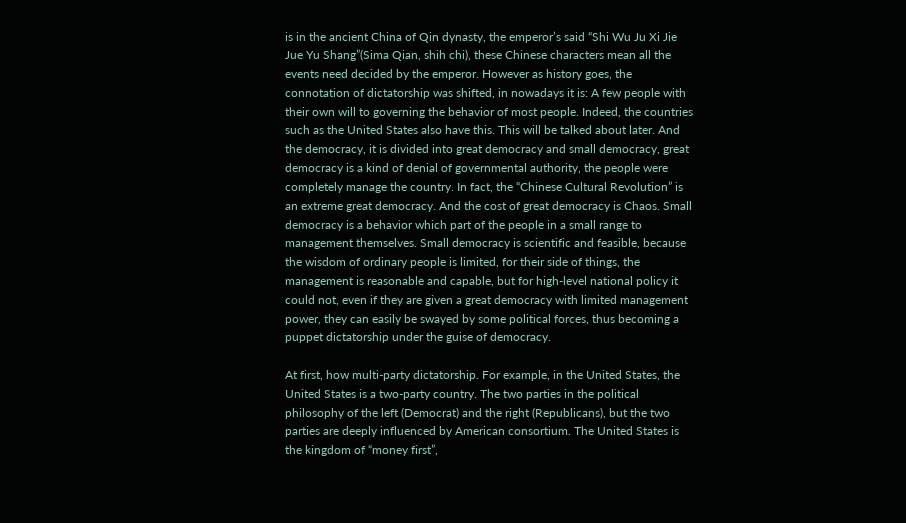is in the ancient China of Qin dynasty, the emperor’s said “Shi Wu Ju Xi Jie Jue Yu Shang”(Sima Qian, shih chi), these Chinese characters mean all the events need decided by the emperor. However as history goes, the connotation of dictatorship was shifted, in nowadays it is: A few people with their own will to governing the behavior of most people. Indeed, the countries such as the United States also have this. This will be talked about later. And the democracy, it is divided into great democracy and small democracy, great democracy is a kind of denial of governmental authority, the people were completely manage the country. In fact, the “Chinese Cultural Revolution” is an extreme great democracy. And the cost of great democracy is Chaos. Small democracy is a behavior which part of the people in a small range to management themselves. Small democracy is scientific and feasible, because the wisdom of ordinary people is limited, for their side of things, the management is reasonable and capable, but for high-level national policy it could not, even if they are given a great democracy with limited management power, they can easily be swayed by some political forces, thus becoming a puppet dictatorship under the guise of democracy.

At first, how multi-party dictatorship. For example, in the United States, the United States is a two-party country. The two parties in the political philosophy of the left (Democrat) and the right (Republicans), but the two parties are deeply influenced by American consortium. The United States is the kingdom of “money first”,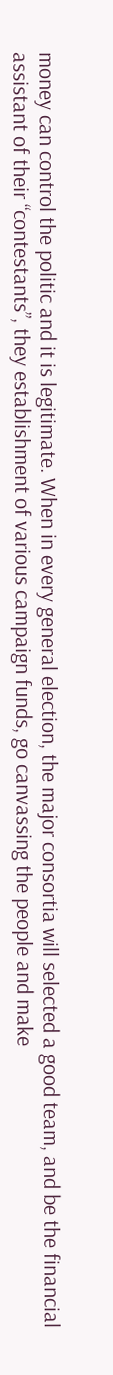money can control the politic and it is legitimate. When in every general election, the major consortia will selected a good team, and be the financial assistant of their “contestants”, they establishment of various campaign funds, go canvassing the people and make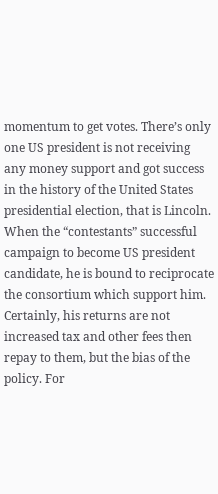momentum to get votes. There’s only one US president is not receiving any money support and got success in the history of the United States presidential election, that is Lincoln. When the “contestants” successful campaign to become US president candidate, he is bound to reciprocate the consortium which support him. Certainly, his returns are not increased tax and other fees then repay to them, but the bias of the policy. For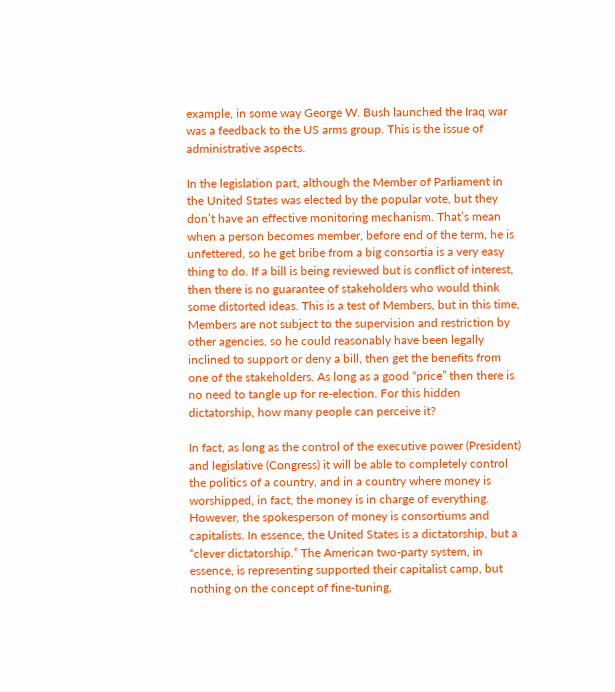example, in some way George W. Bush launched the Iraq war was a feedback to the US arms group. This is the issue of administrative aspects.

In the legislation part, although the Member of Parliament in the United States was elected by the popular vote, but they don’t have an effective monitoring mechanism. That’s mean when a person becomes member, before end of the term, he is unfettered, so he get bribe from a big consortia is a very easy thing to do. If a bill is being reviewed but is conflict of interest, then there is no guarantee of stakeholders who would think some distorted ideas. This is a test of Members, but in this time, Members are not subject to the supervision and restriction by other agencies, so he could reasonably have been legally inclined to support or deny a bill, then get the benefits from one of the stakeholders. As long as a good “price” then there is no need to tangle up for re-election. For this hidden dictatorship, how many people can perceive it?

In fact, as long as the control of the executive power (President) and legislative (Congress) it will be able to completely control the politics of a country, and in a country where money is worshipped, in fact, the money is in charge of everything. However, the spokesperson of money is consortiums and capitalists. In essence, the United States is a dictatorship, but a “clever dictatorship.” The American two-party system, in essence, is representing supported their capitalist camp, but nothing on the concept of fine-tuning,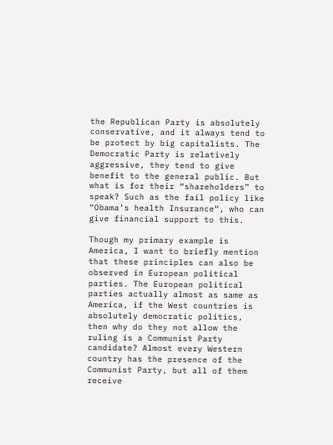the Republican Party is absolutely conservative, and it always tend to be protect by big capitalists. The Democratic Party is relatively aggressive, they tend to give benefit to the general public. But what is for their “shareholders” to speak? Such as the fail policy like “Obama’s health Insurance“, who can give financial support to this.

Though my primary example is America, I want to briefly mention that these principles can also be observed in European political parties. The European political parties actually almost as same as America, if the West countries is absolutely democratic politics, then why do they not allow the ruling is a Communist Party candidate? Almost every Western country has the presence of the Communist Party, but all of them receive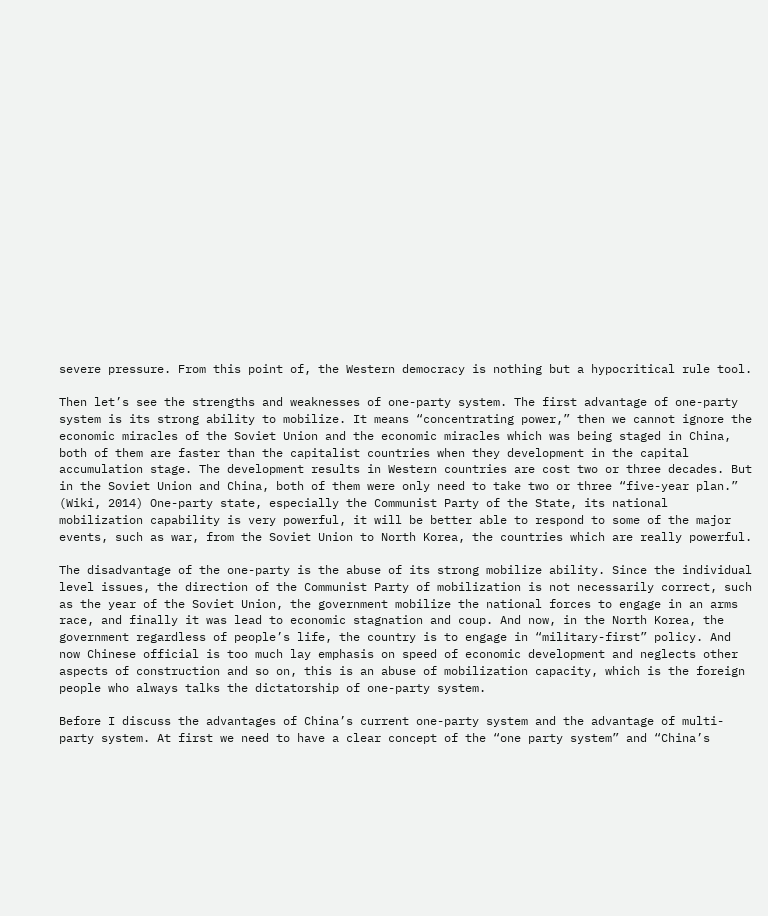severe pressure. From this point of, the Western democracy is nothing but a hypocritical rule tool.

Then let’s see the strengths and weaknesses of one-party system. The first advantage of one-party system is its strong ability to mobilize. It means “concentrating power,” then we cannot ignore the economic miracles of the Soviet Union and the economic miracles which was being staged in China, both of them are faster than the capitalist countries when they development in the capital accumulation stage. The development results in Western countries are cost two or three decades. But in the Soviet Union and China, both of them were only need to take two or three “five-year plan.” (Wiki, 2014) One-party state, especially the Communist Party of the State, its national mobilization capability is very powerful, it will be better able to respond to some of the major events, such as war, from the Soviet Union to North Korea, the countries which are really powerful.

The disadvantage of the one-party is the abuse of its strong mobilize ability. Since the individual level issues, the direction of the Communist Party of mobilization is not necessarily correct, such as the year of the Soviet Union, the government mobilize the national forces to engage in an arms race, and finally it was lead to economic stagnation and coup. And now, in the North Korea, the government regardless of people’s life, the country is to engage in “military-first” policy. And now Chinese official is too much lay emphasis on speed of economic development and neglects other aspects of construction and so on, this is an abuse of mobilization capacity, which is the foreign people who always talks the dictatorship of one-party system.

Before I discuss the advantages of China’s current one-party system and the advantage of multi-party system. At first we need to have a clear concept of the “one party system” and “China’s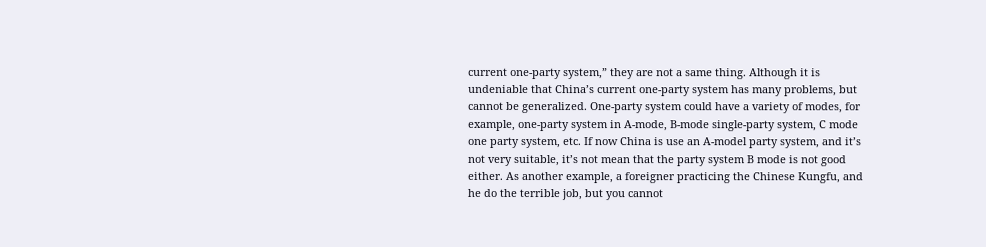current one-party system,” they are not a same thing. Although it is undeniable that China’s current one-party system has many problems, but cannot be generalized. One-party system could have a variety of modes, for example, one-party system in A-mode, B-mode single-party system, C mode one party system, etc. If now China is use an A-model party system, and it’s not very suitable, it’s not mean that the party system B mode is not good either. As another example, a foreigner practicing the Chinese Kungfu, and he do the terrible job, but you cannot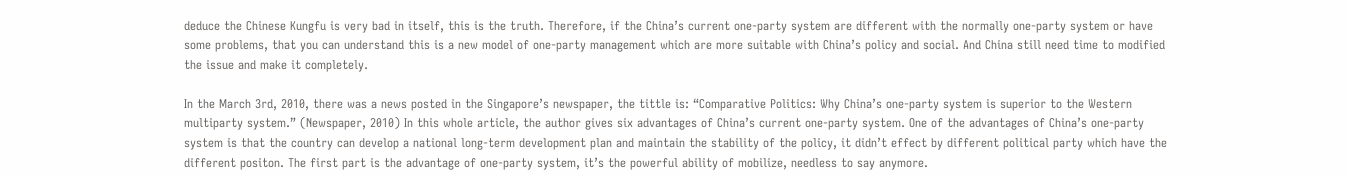deduce the Chinese Kungfu is very bad in itself, this is the truth. Therefore, if the China’s current one-party system are different with the normally one-party system or have some problems, that you can understand this is a new model of one-party management which are more suitable with China’s policy and social. And China still need time to modified the issue and make it completely.

In the March 3rd, 2010, there was a news posted in the Singapore’s newspaper, the tittle is: “Comparative Politics: Why China’s one-party system is superior to the Western multiparty system.” (Newspaper, 2010) In this whole article, the author gives six advantages of China’s current one-party system. One of the advantages of China’s one-party system is that the country can develop a national long-term development plan and maintain the stability of the policy, it didn’t effect by different political party which have the different positon. The first part is the advantage of one-party system, it’s the powerful ability of mobilize, needless to say anymore.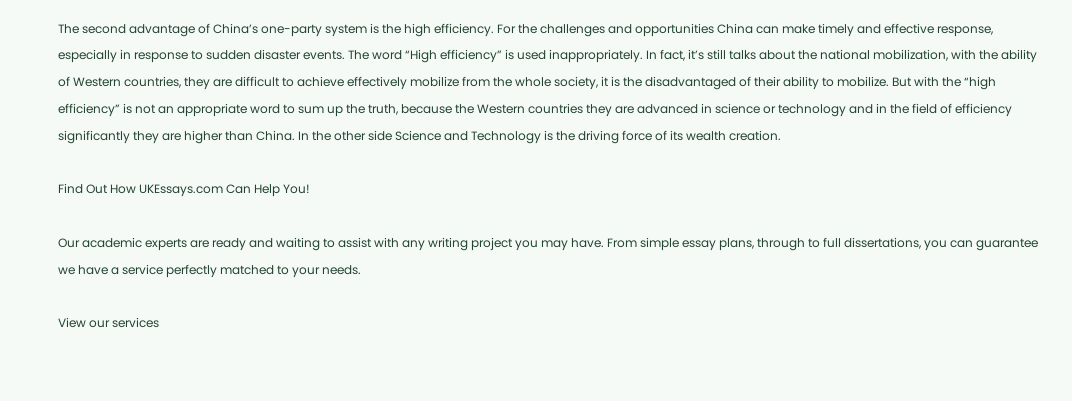The second advantage of China’s one-party system is the high efficiency. For the challenges and opportunities China can make timely and effective response, especially in response to sudden disaster events. The word “High efficiency” is used inappropriately. In fact, it’s still talks about the national mobilization, with the ability of Western countries, they are difficult to achieve effectively mobilize from the whole society, it is the disadvantaged of their ability to mobilize. But with the “high efficiency” is not an appropriate word to sum up the truth, because the Western countries they are advanced in science or technology and in the field of efficiency significantly they are higher than China. In the other side Science and Technology is the driving force of its wealth creation.

Find Out How UKEssays.com Can Help You!

Our academic experts are ready and waiting to assist with any writing project you may have. From simple essay plans, through to full dissertations, you can guarantee we have a service perfectly matched to your needs.

View our services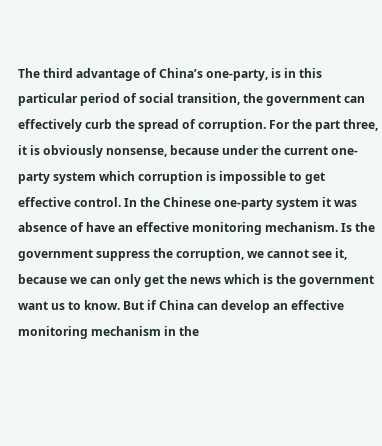The third advantage of China’s one-party, is in this particular period of social transition, the government can effectively curb the spread of corruption. For the part three, it is obviously nonsense, because under the current one-party system which corruption is impossible to get effective control. In the Chinese one-party system it was absence of have an effective monitoring mechanism. Is the government suppress the corruption, we cannot see it, because we can only get the news which is the government want us to know. But if China can develop an effective monitoring mechanism in the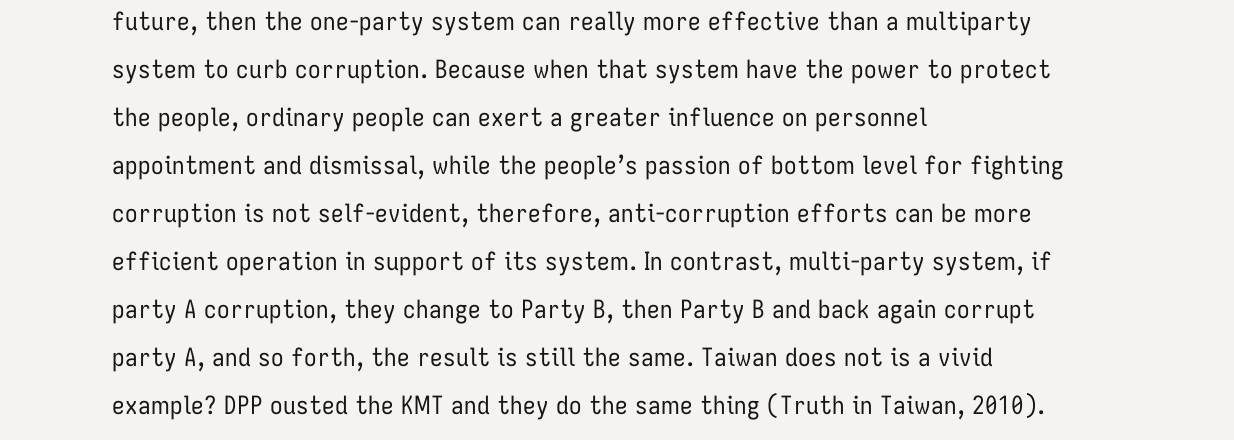future, then the one-party system can really more effective than a multiparty system to curb corruption. Because when that system have the power to protect the people, ordinary people can exert a greater influence on personnel appointment and dismissal, while the people’s passion of bottom level for fighting corruption is not self-evident, therefore, anti-corruption efforts can be more efficient operation in support of its system. In contrast, multi-party system, if party A corruption, they change to Party B, then Party B and back again corrupt party A, and so forth, the result is still the same. Taiwan does not is a vivid example? DPP ousted the KMT and they do the same thing (Truth in Taiwan, 2010).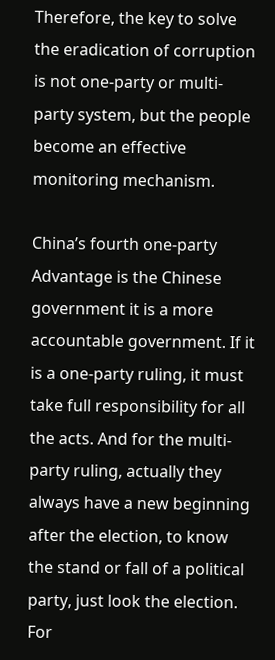Therefore, the key to solve the eradication of corruption is not one-party or multi-party system, but the people become an effective monitoring mechanism.

China’s fourth one-party Advantage is the Chinese government it is a more accountable government. If it is a one-party ruling, it must take full responsibility for all the acts. And for the multi-party ruling, actually they always have a new beginning after the election, to know the stand or fall of a political party, just look the election. For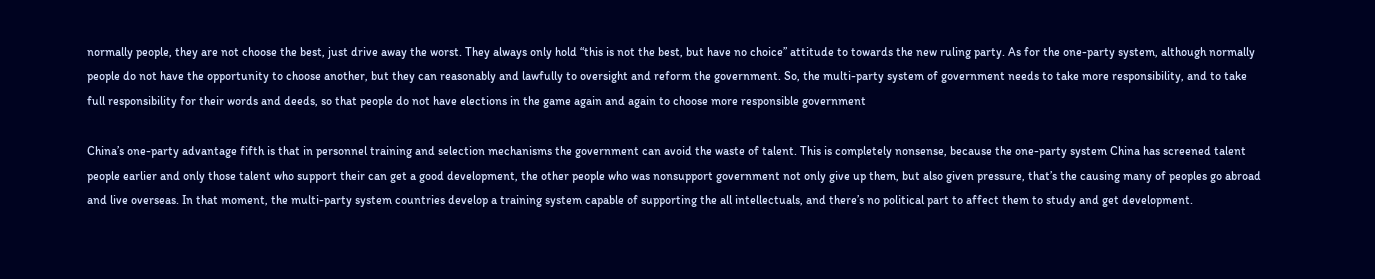normally people, they are not choose the best, just drive away the worst. They always only hold “this is not the best, but have no choice” attitude to towards the new ruling party. As for the one-party system, although normally people do not have the opportunity to choose another, but they can reasonably and lawfully to oversight and reform the government. So, the multi-party system of government needs to take more responsibility, and to take full responsibility for their words and deeds, so that people do not have elections in the game again and again to choose more responsible government

China’s one-party advantage fifth is that in personnel training and selection mechanisms the government can avoid the waste of talent. This is completely nonsense, because the one-party system China has screened talent people earlier and only those talent who support their can get a good development, the other people who was nonsupport government not only give up them, but also given pressure, that’s the causing many of peoples go abroad and live overseas. In that moment, the multi-party system countries develop a training system capable of supporting the all intellectuals, and there’s no political part to affect them to study and get development.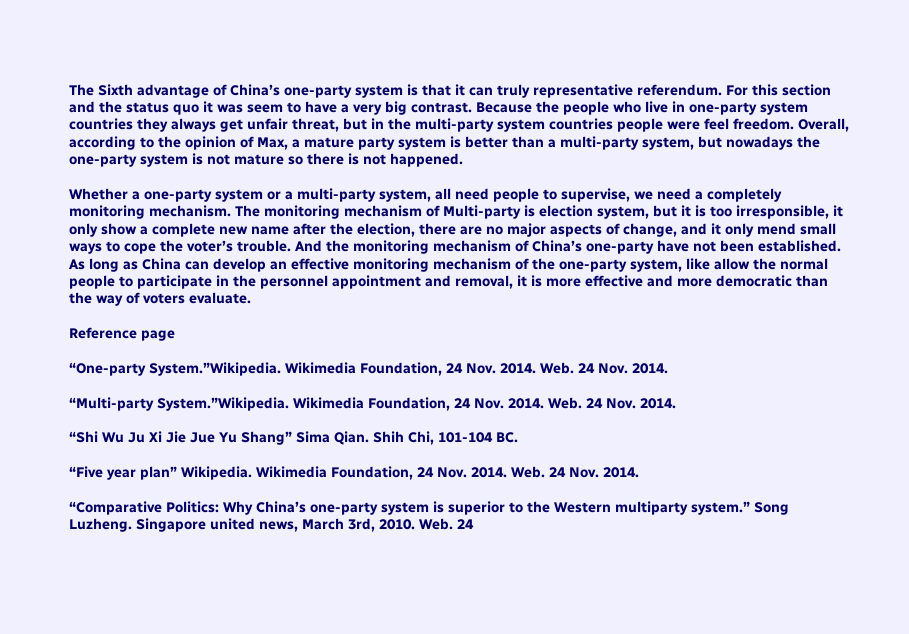The Sixth advantage of China’s one-party system is that it can truly representative referendum. For this section and the status quo it was seem to have a very big contrast. Because the people who live in one-party system countries they always get unfair threat, but in the multi-party system countries people were feel freedom. Overall, according to the opinion of Max, a mature party system is better than a multi-party system, but nowadays the one-party system is not mature so there is not happened.

Whether a one-party system or a multi-party system, all need people to supervise, we need a completely monitoring mechanism. The monitoring mechanism of Multi-party is election system, but it is too irresponsible, it only show a complete new name after the election, there are no major aspects of change, and it only mend small ways to cope the voter’s trouble. And the monitoring mechanism of China’s one-party have not been established. As long as China can develop an effective monitoring mechanism of the one-party system, like allow the normal people to participate in the personnel appointment and removal, it is more effective and more democratic than the way of voters evaluate.

Reference page

“One-party System.”Wikipedia. Wikimedia Foundation, 24 Nov. 2014. Web. 24 Nov. 2014.

“Multi-party System.”Wikipedia. Wikimedia Foundation, 24 Nov. 2014. Web. 24 Nov. 2014.

“Shi Wu Ju Xi Jie Jue Yu Shang” Sima Qian. Shih Chi, 101-104 BC.

“Five year plan” Wikipedia. Wikimedia Foundation, 24 Nov. 2014. Web. 24 Nov. 2014.

“Comparative Politics: Why China’s one-party system is superior to the Western multiparty system.” Song Luzheng. Singapore united news, March 3rd, 2010. Web. 24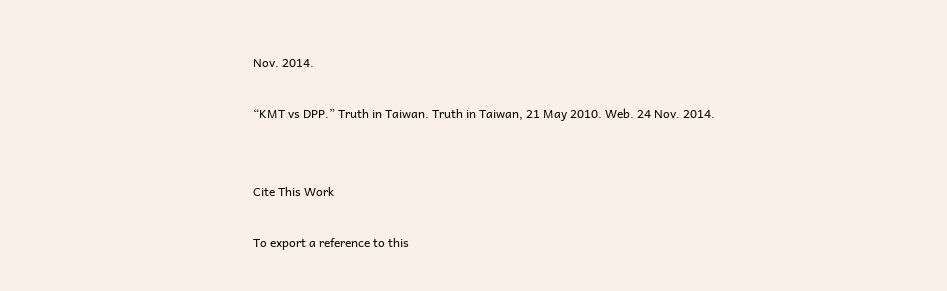Nov. 2014.

“KMT vs DPP.” Truth in Taiwan. Truth in Taiwan, 21 May 2010. Web. 24 Nov. 2014.


Cite This Work

To export a reference to this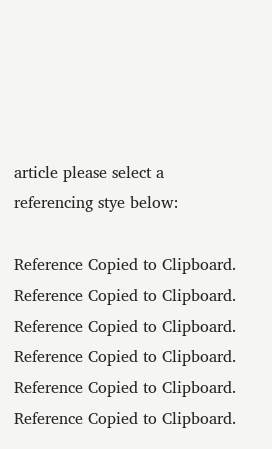article please select a referencing stye below:

Reference Copied to Clipboard.
Reference Copied to Clipboard.
Reference Copied to Clipboard.
Reference Copied to Clipboard.
Reference Copied to Clipboard.
Reference Copied to Clipboard.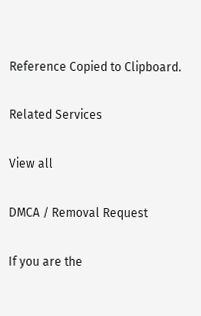Reference Copied to Clipboard.

Related Services

View all

DMCA / Removal Request

If you are the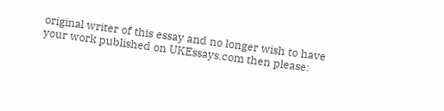original writer of this essay and no longer wish to have your work published on UKEssays.com then please: